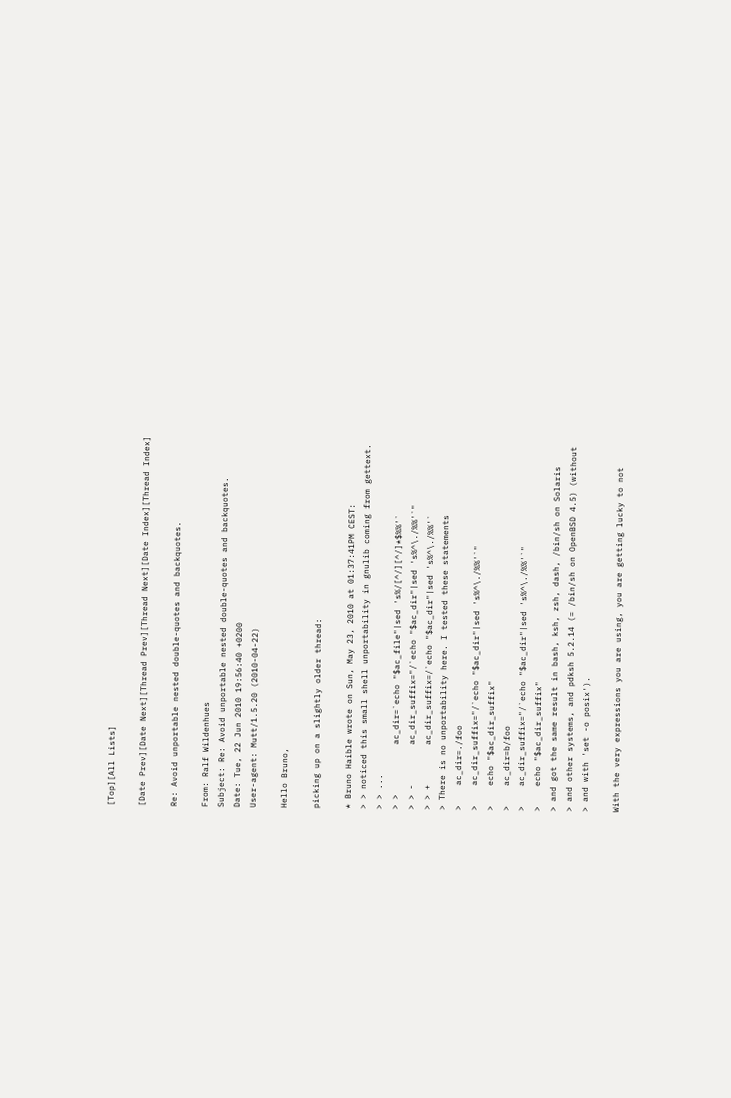[Top][All Lists]

[Date Prev][Date Next][Thread Prev][Thread Next][Date Index][Thread Index]

Re: Avoid unportable nested double-quotes and backquotes.

From: Ralf Wildenhues
Subject: Re: Avoid unportable nested double-quotes and backquotes.
Date: Tue, 22 Jun 2010 19:56:40 +0200
User-agent: Mutt/1.5.20 (2010-04-22)

Hello Bruno,

picking up on a slightly older thread:

* Bruno Haible wrote on Sun, May 23, 2010 at 01:37:41PM CEST:
> > noticed this small shell unportability in gnulib coming from gettext.
> > ...
> >          ac_dir=`echo "$ac_file"|sed 's%/[^/][^/]*$%%'`
> > -        ac_dir_suffix="/`echo "$ac_dir"|sed 's%^\./%%'`"
> > +        ac_dir_suffix=/`echo "$ac_dir"|sed 's%^\./%%'`
> There is no unportability here. I tested these statements
>    ac_dir=./foo
>    ac_dir_suffix="/`echo "$ac_dir"|sed 's%^\./%%'`"
>    echo "$ac_dir_suffix"
>    ac_dir=b/foo
>    ac_dir_suffix="/`echo "$ac_dir"|sed 's%^\./%%'`"
>    echo "$ac_dir_suffix"
> and got the same result in bash, ksh, zsh, dash, /bin/sh on Solaris
> and other systems, and pdksh 5.2.14 (= /bin/sh on OpenBSD 4.5) (without
> and with 'set -o posix').

With the very expressions you are using, you are getting lucky to not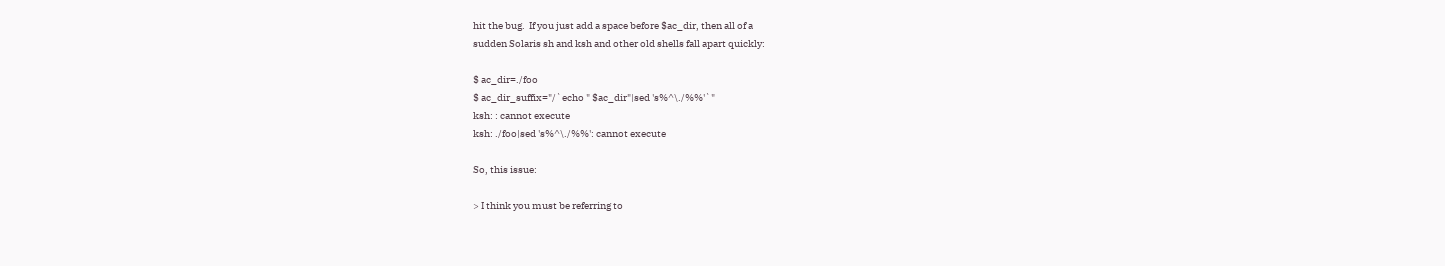hit the bug.  If you just add a space before $ac_dir, then all of a
sudden Solaris sh and ksh and other old shells fall apart quickly:

$ ac_dir=./foo
$ ac_dir_suffix="/`echo " $ac_dir"|sed 's%^\./%%'`"
ksh: : cannot execute
ksh: ./foo|sed 's%^\./%%': cannot execute

So, this issue:

> I think you must be referring to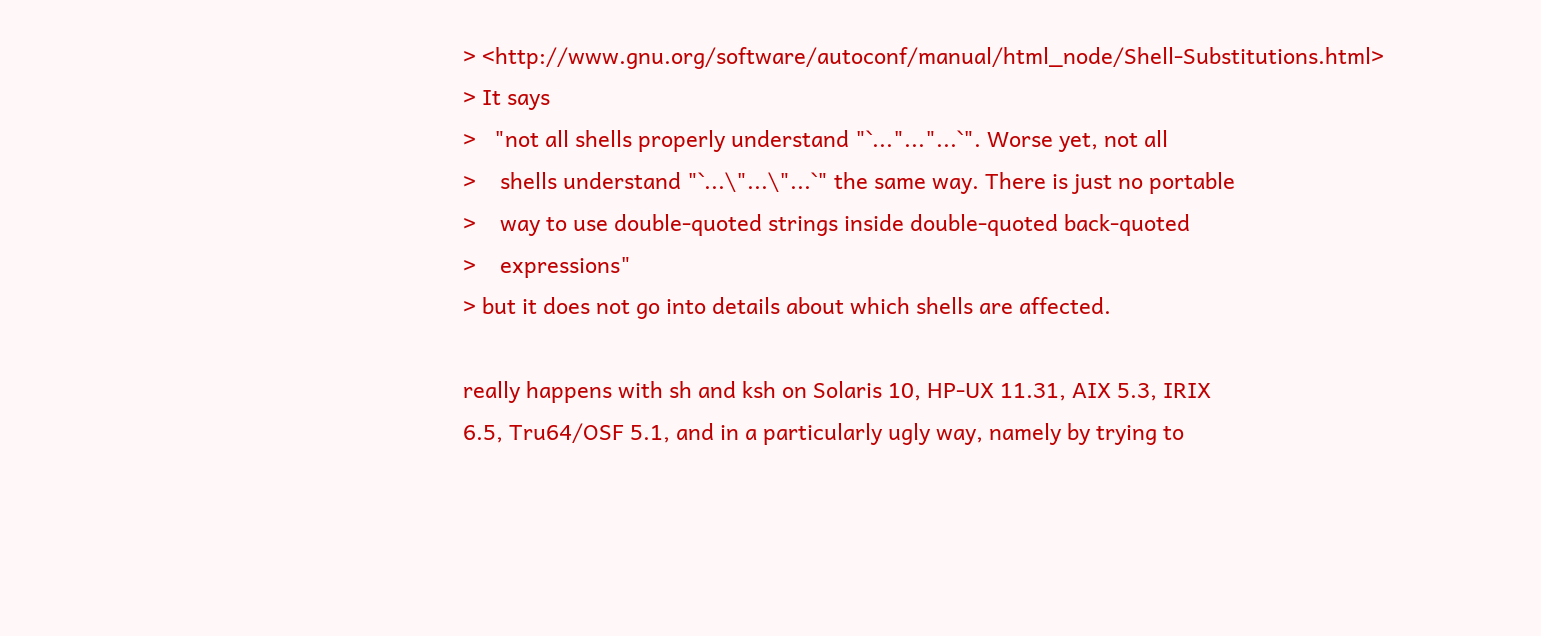> <http://www.gnu.org/software/autoconf/manual/html_node/Shell-Substitutions.html>
> It says
>   "not all shells properly understand "`..."..."...`". Worse yet, not all
>    shells understand "`...\"...\"...`" the same way. There is just no portable
>    way to use double-quoted strings inside double-quoted back-quoted
>    expressions"
> but it does not go into details about which shells are affected.

really happens with sh and ksh on Solaris 10, HP-UX 11.31, AIX 5.3, IRIX
6.5, Tru64/OSF 5.1, and in a particularly ugly way, namely by trying to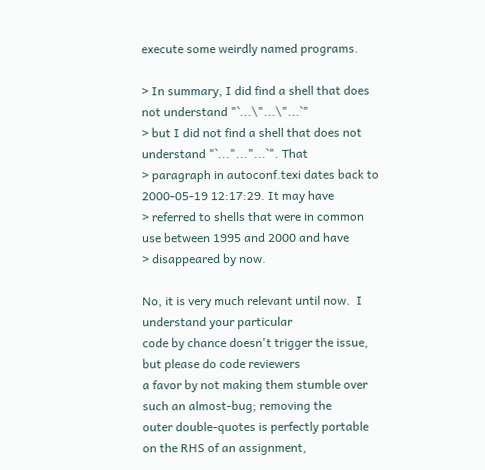execute some weirdly named programs.

> In summary, I did find a shell that does not understand "`...\"...\"...`"
> but I did not find a shell that does not understand "`..."..."...`". That
> paragraph in autoconf.texi dates back to 2000-05-19 12:17:29. It may have
> referred to shells that were in common use between 1995 and 2000 and have
> disappeared by now.

No, it is very much relevant until now.  I understand your particular
code by chance doesn't trigger the issue, but please do code reviewers
a favor by not making them stumble over such an almost-bug; removing the
outer double-quotes is perfectly portable on the RHS of an assignment,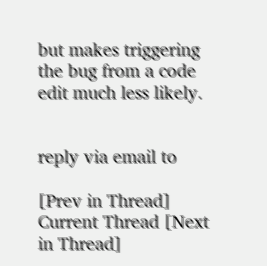but makes triggering the bug from a code edit much less likely.


reply via email to

[Prev in Thread] Current Thread [Next in Thread]